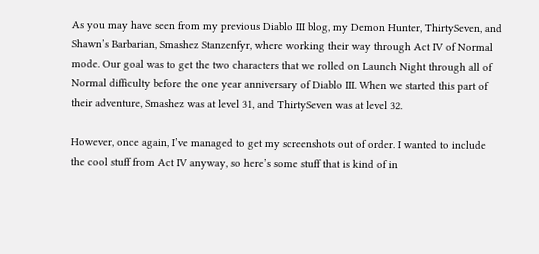As you may have seen from my previous Diablo III blog, my Demon Hunter, ThirtySeven, and Shawn’s Barbarian, Smashez Stanzenfyr, where working their way through Act IV of Normal mode. Our goal was to get the two characters that we rolled on Launch Night through all of Normal difficulty before the one year anniversary of Diablo III. When we started this part of their adventure, Smashez was at level 31, and ThirtySeven was at level 32.

However, once again, I’ve managed to get my screenshots out of order. I wanted to include the cool stuff from Act IV anyway, so here’s some stuff that is kind of in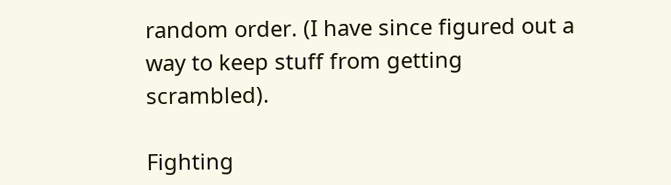random order. (I have since figured out a way to keep stuff from getting scrambled).

Fighting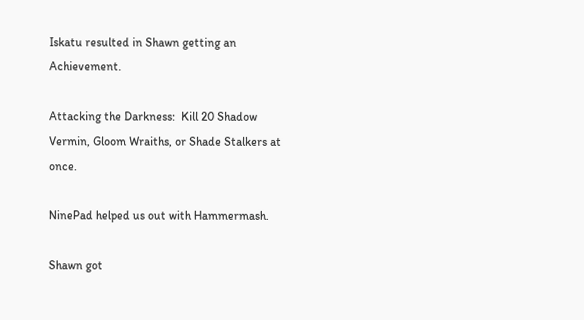Iskatu resulted in Shawn getting an Achievement.

Attacking the Darkness:  Kill 20 Shadow Vermin, Gloom Wraiths, or Shade Stalkers at once.

NinePad helped us out with Hammermash.

Shawn got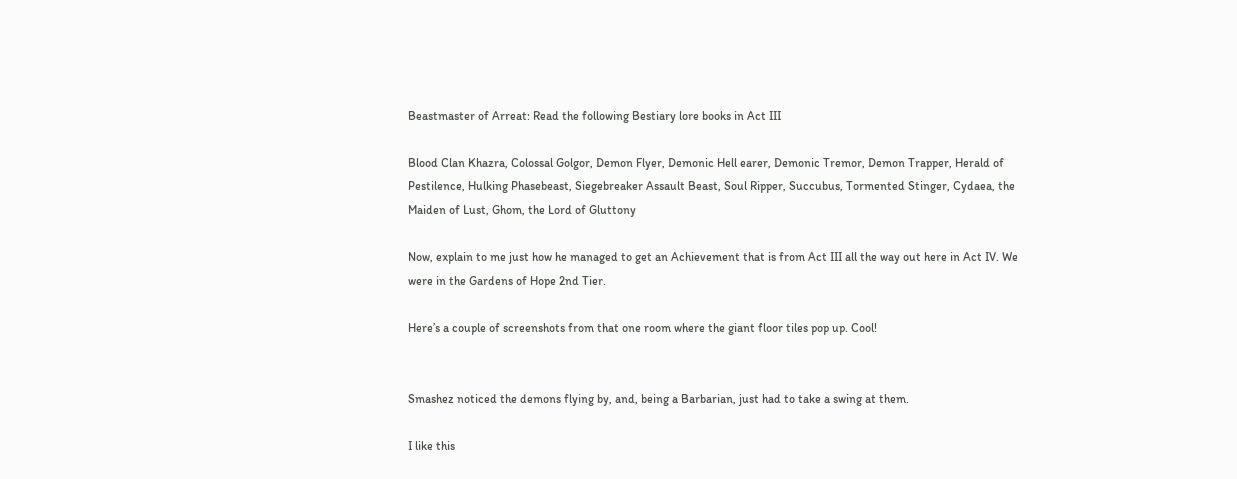Beastmaster of Arreat: Read the following Bestiary lore books in Act III

Blood Clan Khazra, Colossal Golgor, Demon Flyer, Demonic Hell earer, Demonic Tremor, Demon Trapper, Herald of Pestilence, Hulking Phasebeast, Siegebreaker Assault Beast, Soul Ripper, Succubus, Tormented Stinger, Cydaea, the Maiden of Lust, Ghom, the Lord of Gluttony

Now, explain to me just how he managed to get an Achievement that is from Act III all the way out here in Act IV. We were in the Gardens of Hope 2nd Tier.

Here’s a couple of screenshots from that one room where the giant floor tiles pop up. Cool!


Smashez noticed the demons flying by, and, being a Barbarian, just had to take a swing at them.

I like this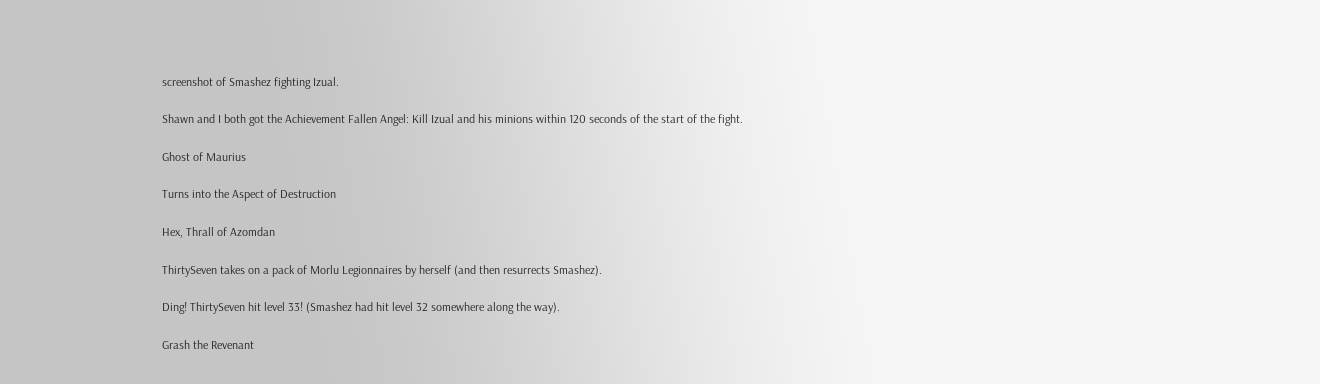screenshot of Smashez fighting Izual.

Shawn and I both got the Achievement Fallen Angel: Kill Izual and his minions within 120 seconds of the start of the fight.

Ghost of Maurius

Turns into the Aspect of Destruction

Hex, Thrall of Azomdan

ThirtySeven takes on a pack of Morlu Legionnaires by herself (and then resurrects Smashez).

Ding! ThirtySeven hit level 33! (Smashez had hit level 32 somewhere along the way).

Grash the Revenant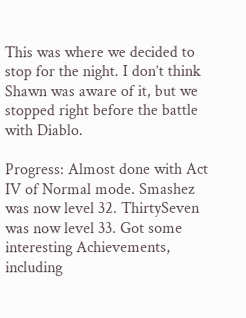This was where we decided to stop for the night. I don’t think Shawn was aware of it, but we stopped right before the battle with Diablo.

Progress: Almost done with Act IV of Normal mode. Smashez was now level 32. ThirtySeven was now level 33. Got some interesting Achievements, including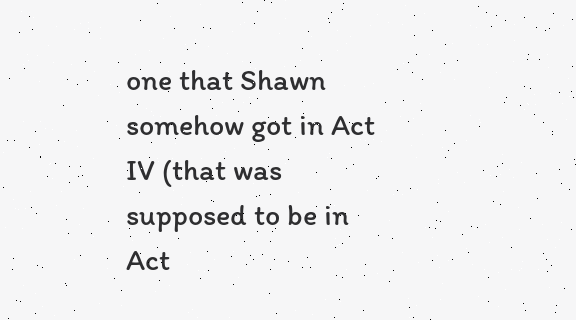one that Shawn somehow got in Act IV (that was supposed to be in Act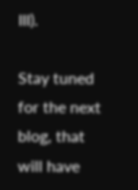III).

Stay tuned for the next blog, that will have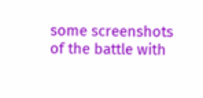some screenshots of the battle with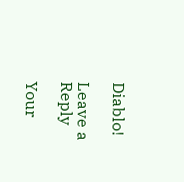Diablo!

Leave a Reply

Your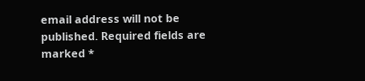email address will not be published. Required fields are marked *